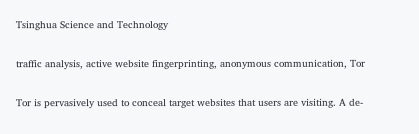Tsinghua Science and Technology


traffic analysis, active website fingerprinting, anonymous communication, Tor


Tor is pervasively used to conceal target websites that users are visiting. A de-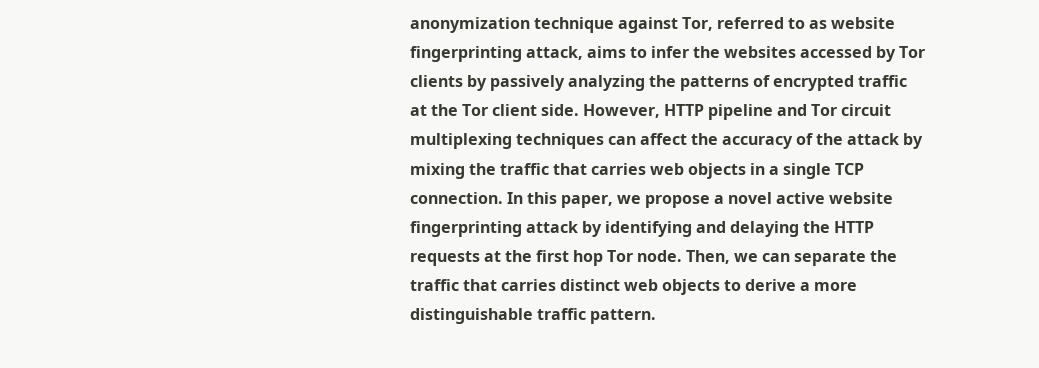anonymization technique against Tor, referred to as website fingerprinting attack, aims to infer the websites accessed by Tor clients by passively analyzing the patterns of encrypted traffic at the Tor client side. However, HTTP pipeline and Tor circuit multiplexing techniques can affect the accuracy of the attack by mixing the traffic that carries web objects in a single TCP connection. In this paper, we propose a novel active website fingerprinting attack by identifying and delaying the HTTP requests at the first hop Tor node. Then, we can separate the traffic that carries distinct web objects to derive a more distinguishable traffic pattern.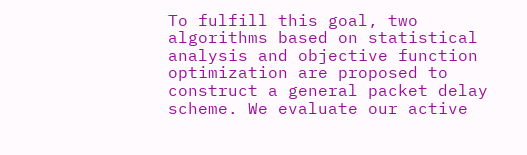To fulfill this goal, two algorithms based on statistical analysis and objective function optimization are proposed to construct a general packet delay scheme. We evaluate our active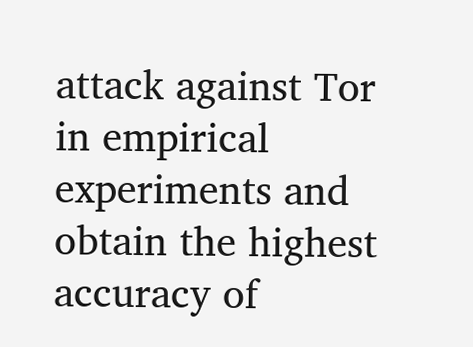attack against Tor in empirical experiments and obtain the highest accuracy of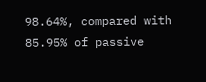98.64%, compared with 85.95% of passive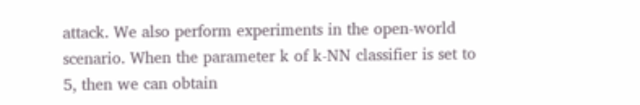attack. We also perform experiments in the open-world scenario. When the parameter k of k-NN classifier is set to 5, then we can obtain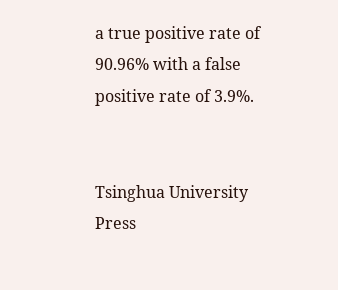a true positive rate of 90.96% with a false positive rate of 3.9%.


Tsinghua University Press